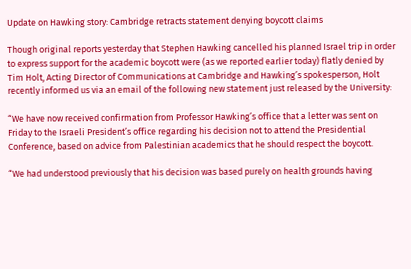Update on Hawking story: Cambridge retracts statement denying boycott claims

Though original reports yesterday that Stephen Hawking cancelled his planned Israel trip in order to express support for the academic boycott were (as we reported earlier today) flatly denied by Tim Holt, Acting Director of Communications at Cambridge and Hawking’s spokesperson, Holt recently informed us via an email of the following new statement just released by the University:

“We have now received confirmation from Professor Hawking’s office that a letter was sent on Friday to the Israeli President’s office regarding his decision not to attend the Presidential Conference, based on advice from Palestinian academics that he should respect the boycott.

“We had understood previously that his decision was based purely on health grounds having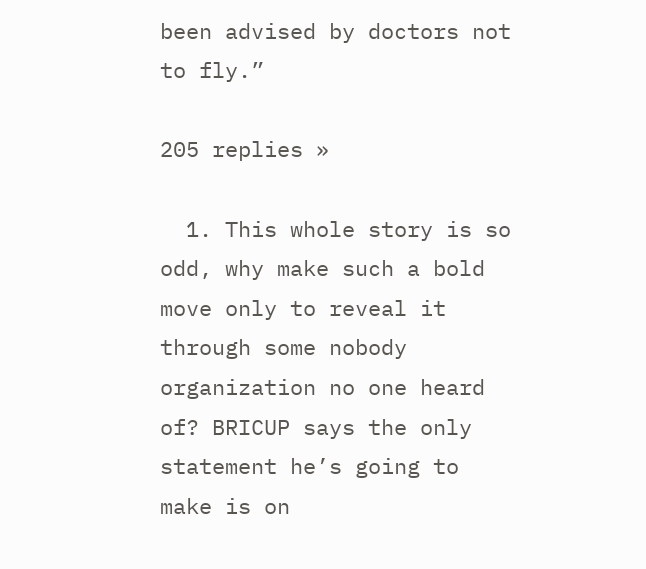been advised by doctors not to fly.”

205 replies »

  1. This whole story is so odd, why make such a bold move only to reveal it through some nobody organization no one heard of? BRICUP says the only statement he’s going to make is on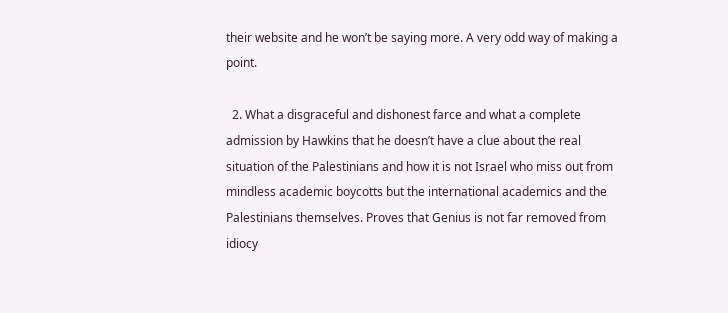their website and he won’t be saying more. A very odd way of making a point.

  2. What a disgraceful and dishonest farce and what a complete admission by Hawkins that he doesn’t have a clue about the real situation of the Palestinians and how it is not Israel who miss out from mindless academic boycotts but the international academics and the Palestinians themselves. Proves that Genius is not far removed from idiocy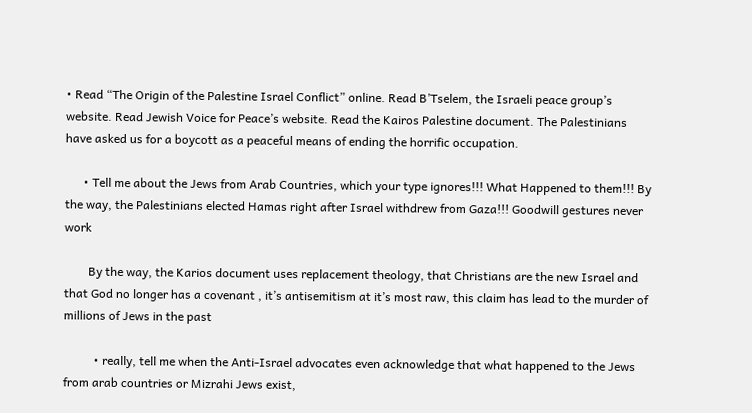• Read “The Origin of the Palestine Israel Conflict” online. Read B’Tselem, the Israeli peace group’s website. Read Jewish Voice for Peace’s website. Read the Kairos Palestine document. The Palestinians have asked us for a boycott as a peaceful means of ending the horrific occupation.

      • Tell me about the Jews from Arab Countries, which your type ignores!!! What Happened to them!!! By the way, the Palestinians elected Hamas right after Israel withdrew from Gaza!!! Goodwill gestures never work

        By the way, the Karios document uses replacement theology, that Christians are the new Israel and that God no longer has a covenant , it’s antisemitism at it’s most raw, this claim has lead to the murder of millions of Jews in the past

          • really, tell me when the Anti-Israel advocates even acknowledge that what happened to the Jews from arab countries or Mizrahi Jews exist,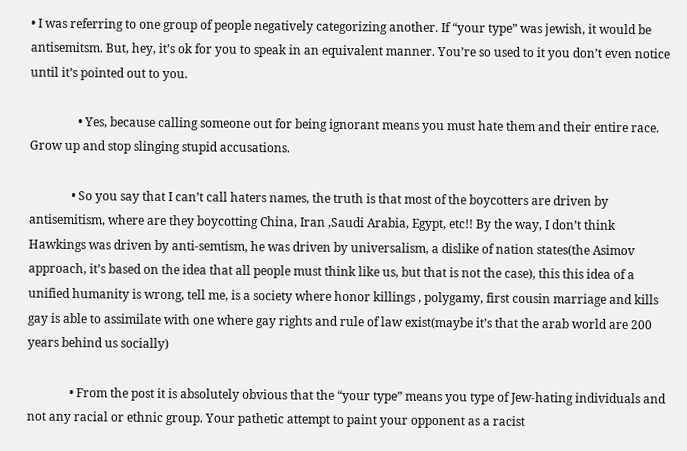• I was referring to one group of people negatively categorizing another. If “your type” was jewish, it would be antisemitsm. But, hey, it’s ok for you to speak in an equivalent manner. You’re so used to it you don’t even notice until it’s pointed out to you.

                • Yes, because calling someone out for being ignorant means you must hate them and their entire race. Grow up and stop slinging stupid accusations.

              • So you say that I can’t call haters names, the truth is that most of the boycotters are driven by antisemitism, where are they boycotting China, Iran ,Saudi Arabia, Egypt, etc!! By the way, I don’t think Hawkings was driven by anti-semtism, he was driven by universalism, a dislike of nation states(the Asimov approach, it’s based on the idea that all people must think like us, but that is not the case), this this idea of a unified humanity is wrong, tell me, is a society where honor killings , polygamy, first cousin marriage and kills gay is able to assimilate with one where gay rights and rule of law exist(maybe it’s that the arab world are 200 years behind us socially)

              • From the post it is absolutely obvious that the “your type” means you type of Jew-hating individuals and not any racial or ethnic group. Your pathetic attempt to paint your opponent as a racist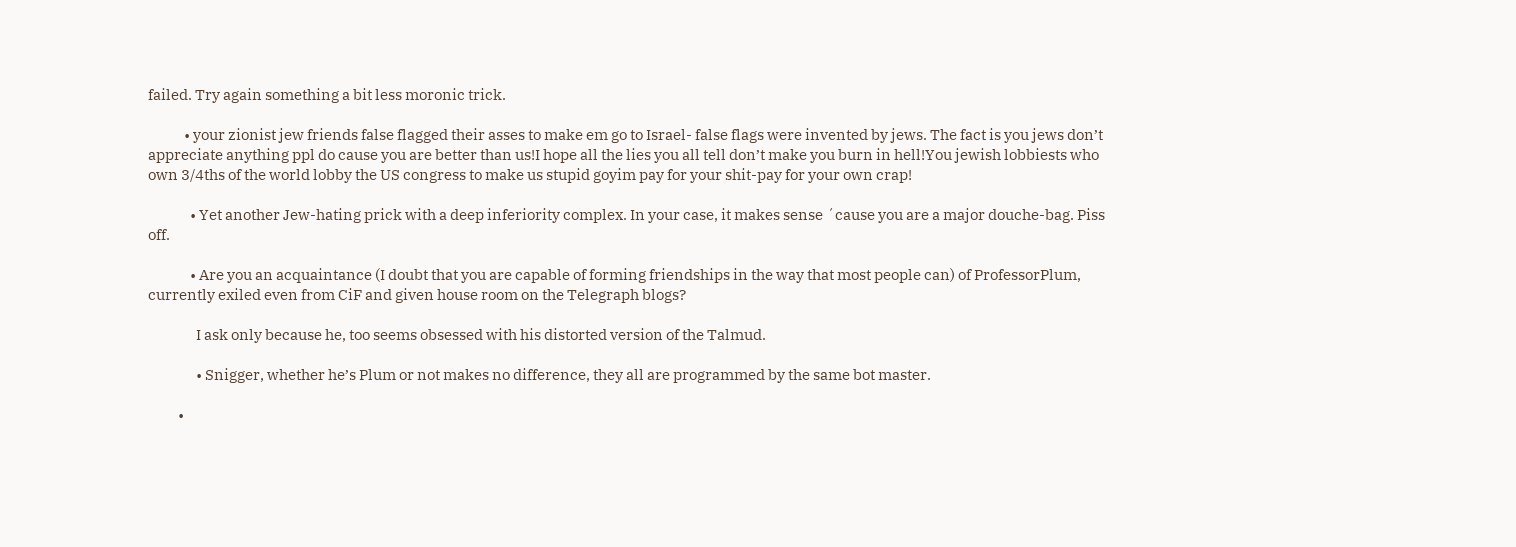failed. Try again something a bit less moronic trick.

            • your zionist jew friends false flagged their asses to make em go to Israel- false flags were invented by jews. The fact is you jews don’t appreciate anything ppl do cause you are better than us!I hope all the lies you all tell don’t make you burn in hell!You jewish lobbiests who own 3/4ths of the world lobby the US congress to make us stupid goyim pay for your shit-pay for your own crap!

              • Yet another Jew-hating prick with a deep inferiority complex. In your case, it makes sense ´cause you are a major douche-bag. Piss off.

              • Are you an acquaintance (I doubt that you are capable of forming friendships in the way that most people can) of ProfessorPlum, currently exiled even from CiF and given house room on the Telegraph blogs?

                I ask only because he, too seems obsessed with his distorted version of the Talmud.

                • Snigger, whether he’s Plum or not makes no difference, they all are programmed by the same bot master.

          •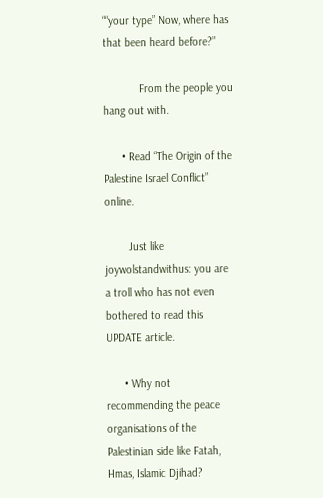““your type” Now, where has that been heard before?”

            From the people you hang out with.

      • Read “The Origin of the Palestine Israel Conflict” online.

        Just like joywolstandwithus: you are a troll who has not even bothered to read this UPDATE article.

      • Why not recommending the peace organisations of the Palestinian side like Fatah, Hmas, Islamic Djihad?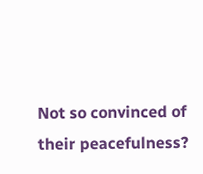Not so convinced of their peacefulness?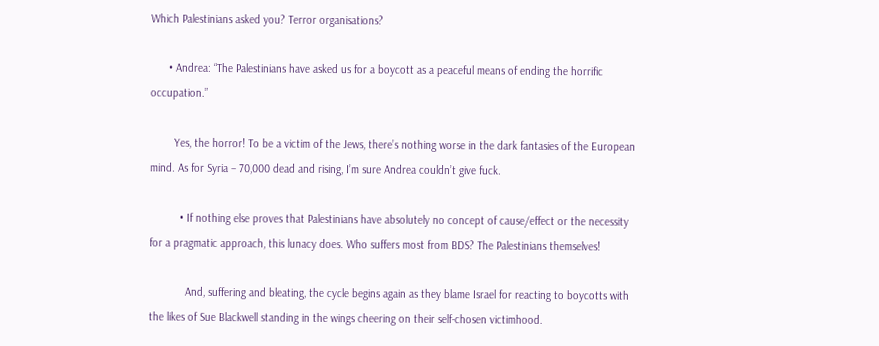Which Palestinians asked you? Terror organisations?

      • Andrea: “The Palestinians have asked us for a boycott as a peaceful means of ending the horrific occupation.”

        Yes, the horror! To be a victim of the Jews, there’s nothing worse in the dark fantasies of the European mind. As for Syria – 70,000 dead and rising, I’m sure Andrea couldn’t give fuck.

          • If nothing else proves that Palestinians have absolutely no concept of cause/effect or the necessity for a pragmatic approach, this lunacy does. Who suffers most from BDS? The Palestinians themselves!

            And, suffering and bleating, the cycle begins again as they blame Israel for reacting to boycotts with the likes of Sue Blackwell standing in the wings cheering on their self-chosen victimhood.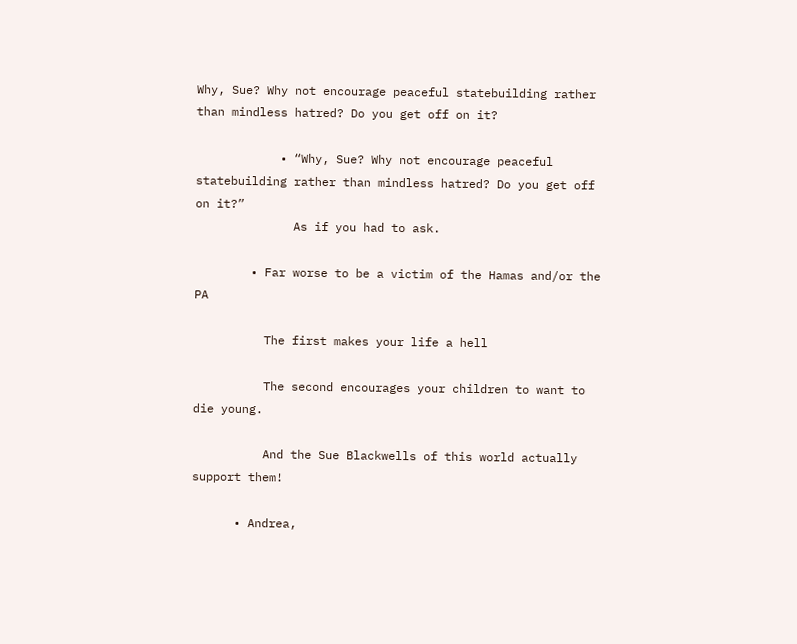Why, Sue? Why not encourage peaceful statebuilding rather than mindless hatred? Do you get off on it?

            • “Why, Sue? Why not encourage peaceful statebuilding rather than mindless hatred? Do you get off on it?”
              As if you had to ask.

        • Far worse to be a victim of the Hamas and/or the PA

          The first makes your life a hell

          The second encourages your children to want to die young.

          And the Sue Blackwells of this world actually support them!

      • Andrea,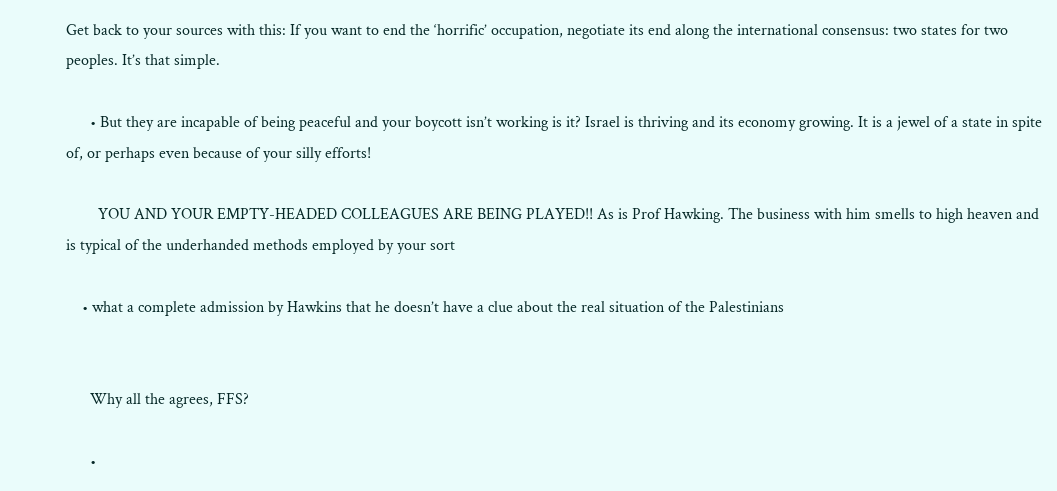Get back to your sources with this: If you want to end the ‘horrific’ occupation, negotiate its end along the international consensus: two states for two peoples. It’s that simple.

      • But they are incapable of being peaceful and your boycott isn’t working is it? Israel is thriving and its economy growing. It is a jewel of a state in spite of, or perhaps even because of your silly efforts!

        YOU AND YOUR EMPTY-HEADED COLLEAGUES ARE BEING PLAYED!! As is Prof Hawking. The business with him smells to high heaven and is typical of the underhanded methods employed by your sort

    • what a complete admission by Hawkins that he doesn’t have a clue about the real situation of the Palestinians


      Why all the agrees, FFS?

      •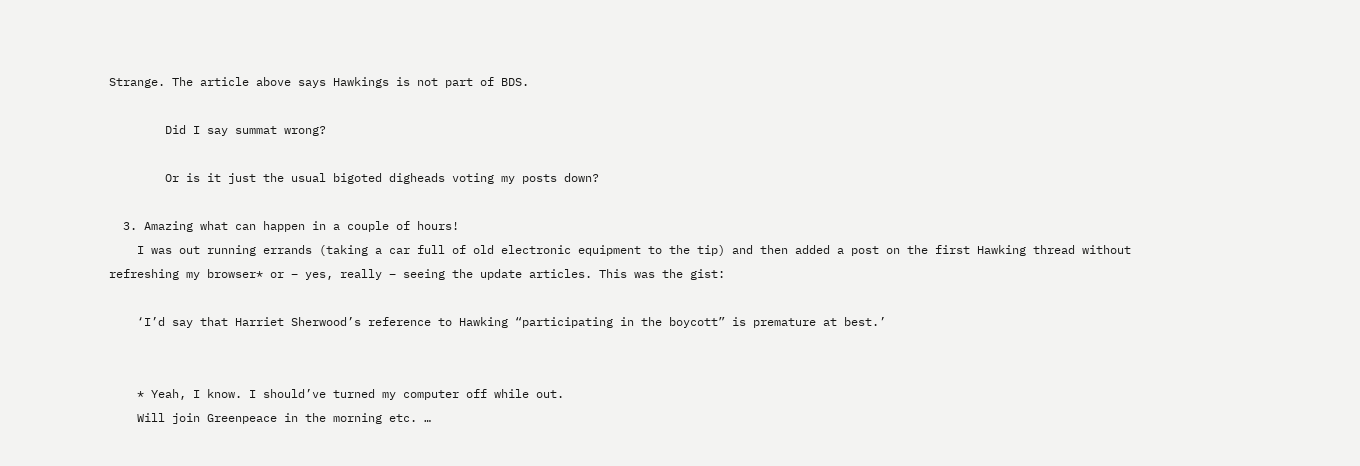Strange. The article above says Hawkings is not part of BDS.

        Did I say summat wrong?

        Or is it just the usual bigoted digheads voting my posts down?

  3. Amazing what can happen in a couple of hours!
    I was out running errands (taking a car full of old electronic equipment to the tip) and then added a post on the first Hawking thread without refreshing my browser* or – yes, really – seeing the update articles. This was the gist:

    ‘I’d say that Harriet Sherwood’s reference to Hawking “participating in the boycott” is premature at best.’


    * Yeah, I know. I should’ve turned my computer off while out.
    Will join Greenpeace in the morning etc. …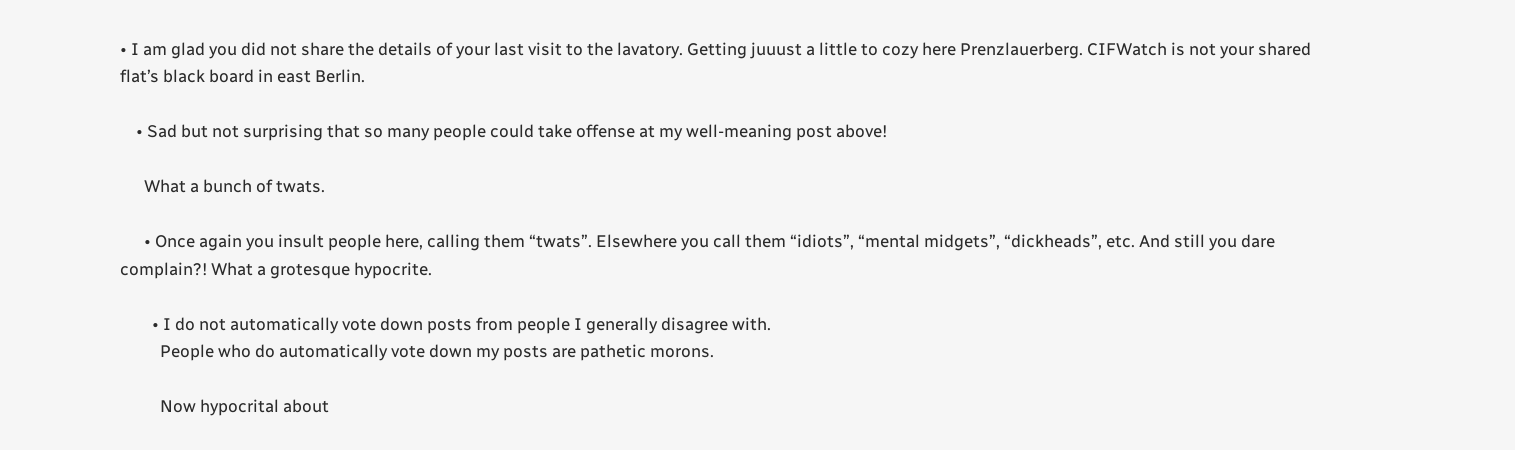• I am glad you did not share the details of your last visit to the lavatory. Getting juuust a little to cozy here Prenzlauerberg. CIFWatch is not your shared flat’s black board in east Berlin.

    • Sad but not surprising that so many people could take offense at my well-meaning post above!

      What a bunch of twats.

      • Once again you insult people here, calling them “twats”. Elsewhere you call them “idiots”, “mental midgets”, “dickheads”, etc. And still you dare complain?! What a grotesque hypocrite.

        • I do not automatically vote down posts from people I generally disagree with.
          People who do automatically vote down my posts are pathetic morons.

          Now hypocrital about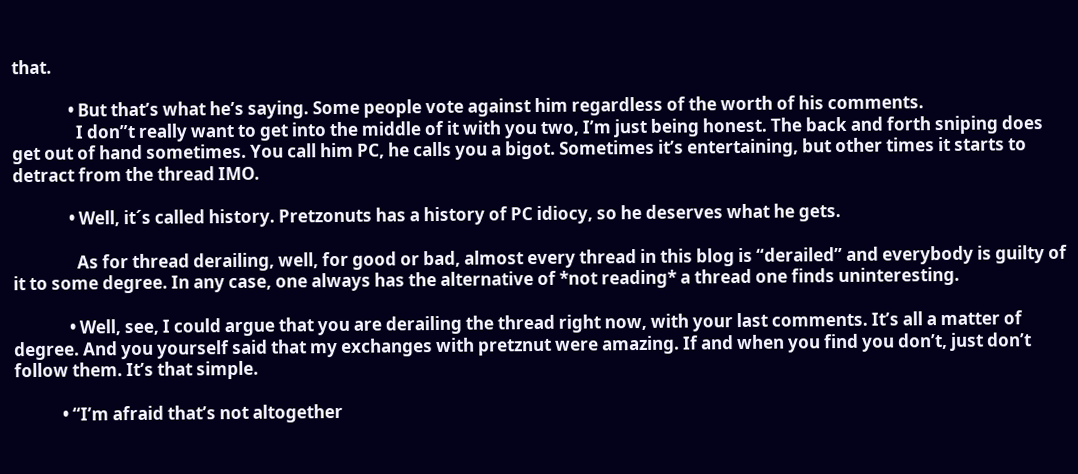that.

              • But that’s what he’s saying. Some people vote against him regardless of the worth of his comments.
                I don”t really want to get into the middle of it with you two, I’m just being honest. The back and forth sniping does get out of hand sometimes. You call him PC, he calls you a bigot. Sometimes it’s entertaining, but other times it starts to detract from the thread IMO.

              • Well, it´s called history. Pretzonuts has a history of PC idiocy, so he deserves what he gets.

                As for thread derailing, well, for good or bad, almost every thread in this blog is “derailed” and everybody is guilty of it to some degree. In any case, one always has the alternative of *not reading* a thread one finds uninteresting.

              • Well, see, I could argue that you are derailing the thread right now, with your last comments. It’s all a matter of degree. And you yourself said that my exchanges with pretznut were amazing. If and when you find you don’t, just don’t follow them. It’s that simple.

            • “I’m afraid that’s not altogether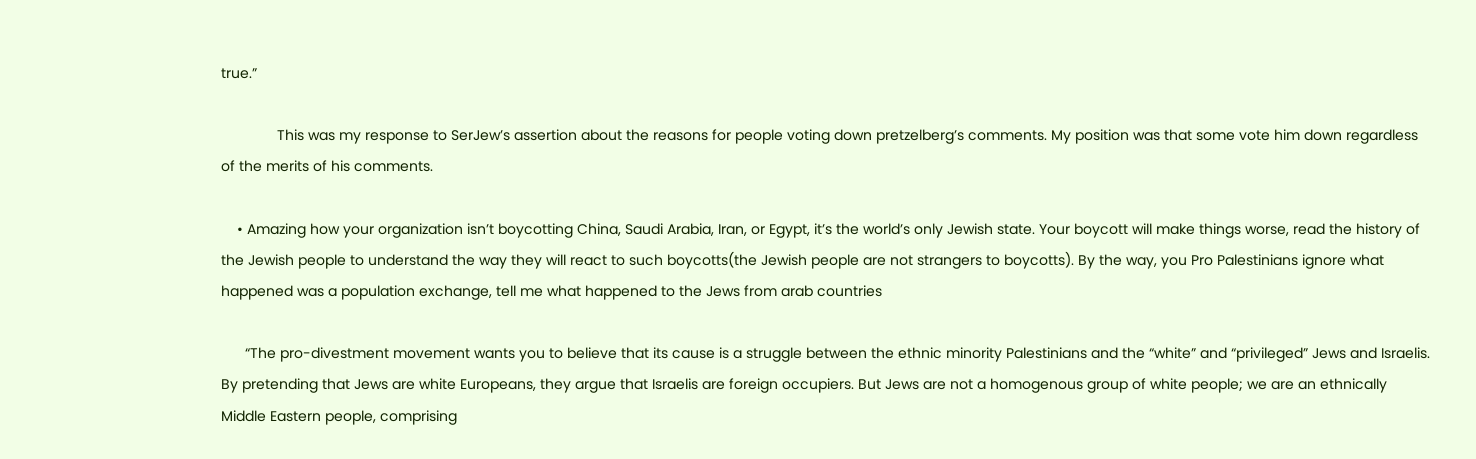true.”

              This was my response to SerJew’s assertion about the reasons for people voting down pretzelberg’s comments. My position was that some vote him down regardless of the merits of his comments.

    • Amazing how your organization isn’t boycotting China, Saudi Arabia, Iran, or Egypt, it’s the world’s only Jewish state. Your boycott will make things worse, read the history of the Jewish people to understand the way they will react to such boycotts(the Jewish people are not strangers to boycotts). By the way, you Pro Palestinians ignore what happened was a population exchange, tell me what happened to the Jews from arab countries

      “The pro-divestment movement wants you to believe that its cause is a struggle between the ethnic minority Palestinians and the “white” and “privileged” Jews and Israelis. By pretending that Jews are white Europeans, they argue that Israelis are foreign occupiers. But Jews are not a homogenous group of white people; we are an ethnically Middle Eastern people, comprising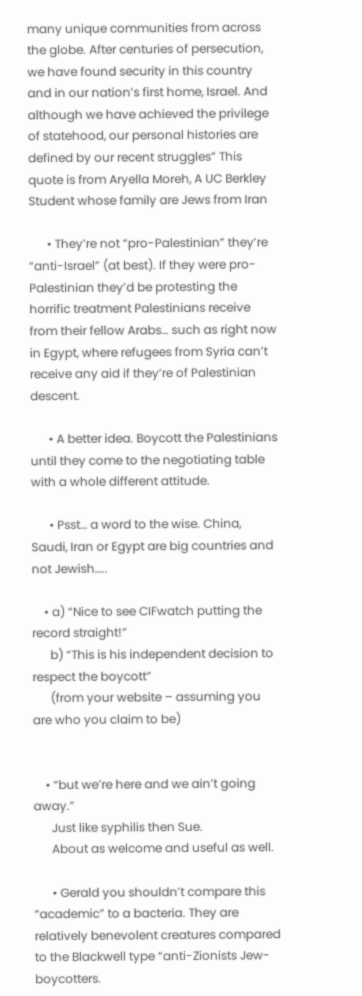many unique communities from across the globe. After centuries of persecution, we have found security in this country and in our nation’s first home, Israel. And although we have achieved the privilege of statehood, our personal histories are defined by our recent struggles” This quote is from Aryella Moreh, A UC Berkley Student whose family are Jews from Iran

      • They’re not “pro-Palestinian” they’re “anti-Israel” (at best). If they were pro-Palestinian they’d be protesting the horrific treatment Palestinians receive from their fellow Arabs… such as right now in Egypt, where refugees from Syria can’t receive any aid if they’re of Palestinian descent.

      • A better idea. Boycott the Palestinians until they come to the negotiating table with a whole different attitude.

      • Psst… a word to the wise. China, Saudi, Iran or Egypt are big countries and not Jewish…..

    • a) “Nice to see CIFwatch putting the record straight!”
      b) “This is his independent decision to respect the boycott”
      (from your website – assuming you are who you claim to be)


    • “but we’re here and we ain’t going away.”
      Just like syphilis then Sue.
      About as welcome and useful as well.

      • Gerald you shouldn’t compare this “academic” to a bacteria. They are relatively benevolent creatures compared to the Blackwell type “anti-Zionists Jew-boycotters.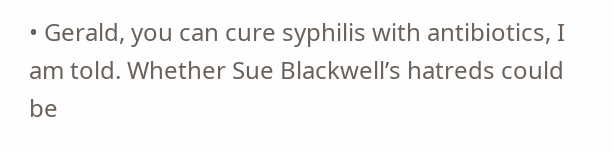• Gerald, you can cure syphilis with antibiotics, I am told. Whether Sue Blackwell’s hatreds could be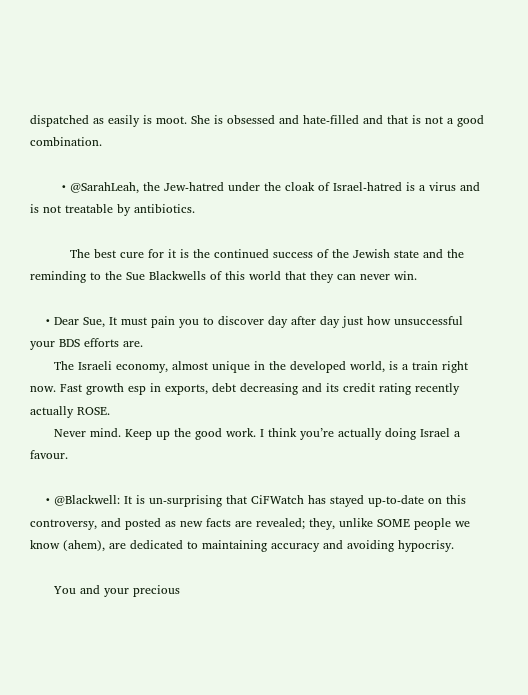dispatched as easily is moot. She is obsessed and hate-filled and that is not a good combination.

        • @SarahLeah, the Jew-hatred under the cloak of Israel-hatred is a virus and is not treatable by antibiotics.

          The best cure for it is the continued success of the Jewish state and the reminding to the Sue Blackwells of this world that they can never win.

    • Dear Sue, It must pain you to discover day after day just how unsuccessful your BDS efforts are.
      The Israeli economy, almost unique in the developed world, is a train right now. Fast growth esp in exports, debt decreasing and its credit rating recently actually ROSE.
      Never mind. Keep up the good work. I think you’re actually doing Israel a favour.

    • @Blackwell: It is un-surprising that CiFWatch has stayed up-to-date on this controversy, and posted as new facts are revealed; they, unlike SOME people we know (ahem), are dedicated to maintaining accuracy and avoiding hypocrisy.

      You and your precious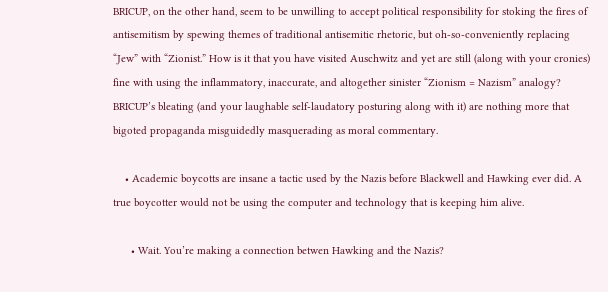BRICUP, on the other hand, seem to be unwilling to accept political responsibility for stoking the fires of antisemitism by spewing themes of traditional antisemitic rhetoric, but oh-so-conveniently replacing “Jew” with “Zionist.” How is it that you have visited Auschwitz and yet are still (along with your cronies) fine with using the inflammatory, inaccurate, and altogether sinister “Zionism = Nazism” analogy? BRICUP’s bleating (and your laughable self-laudatory posturing along with it) are nothing more that bigoted propaganda misguidedly masquerading as moral commentary.

    • Academic boycotts are insane a tactic used by the Nazis before Blackwell and Hawking ever did. A true boycotter would not be using the computer and technology that is keeping him alive.

      • Wait. You’re making a connection betwen Hawking and the Nazis?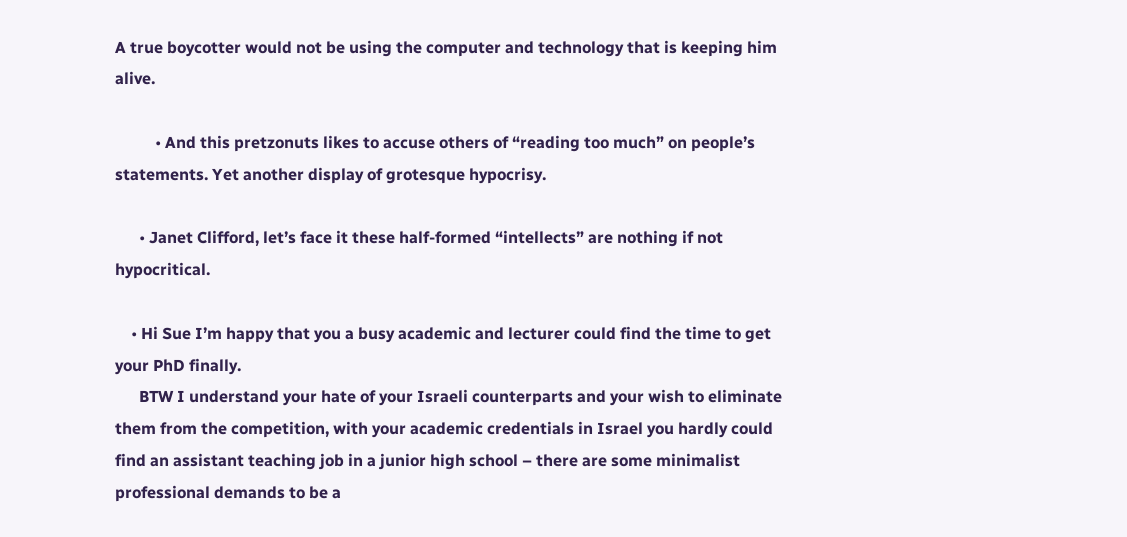A true boycotter would not be using the computer and technology that is keeping him alive.

          • And this pretzonuts likes to accuse others of “reading too much” on people’s statements. Yet another display of grotesque hypocrisy.

      • Janet Clifford, let’s face it these half-formed “intellects” are nothing if not hypocritical.

    • Hi Sue I’m happy that you a busy academic and lecturer could find the time to get your PhD finally.
      BTW I understand your hate of your Israeli counterparts and your wish to eliminate them from the competition, with your academic credentials in Israel you hardly could find an assistant teaching job in a junior high school – there are some minimalist professional demands to be a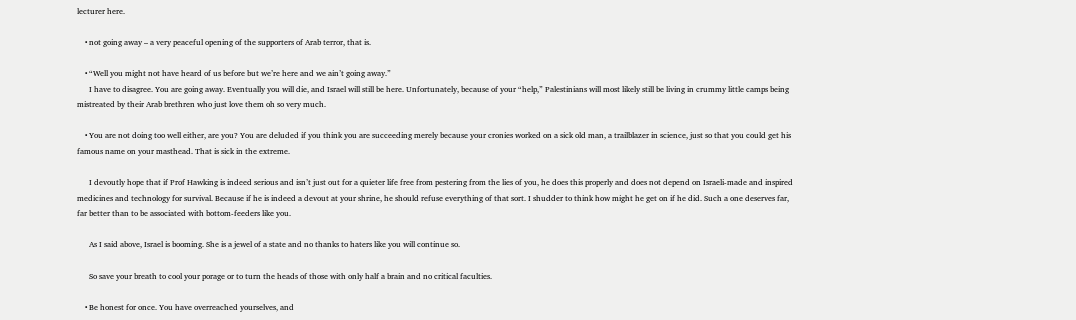lecturer here.

    • not going away – a very peaceful opening of the supporters of Arab terror, that is.

    • “Well you might not have heard of us before but we’re here and we ain’t going away.”
      I have to disagree. You are going away. Eventually you will die, and Israel will still be here. Unfortunately, because of your “help,” Palestinians will most likely still be living in crummy little camps being mistreated by their Arab brethren who just love them oh so very much.

    • You are not doing too well either, are you? You are deluded if you think you are succeeding merely because your cronies worked on a sick old man, a trailblazer in science, just so that you could get his famous name on your masthead. That is sick in the extreme.

      I devoutly hope that if Prof Hawking is indeed serious and isn’t just out for a quieter life free from pestering from the lies of you, he does this properly and does not depend on Israeli-made and inspired medicines and technology for survival. Because if he is indeed a devout at your shrine, he should refuse everything of that sort. I shudder to think how might he get on if he did. Such a one deserves far, far better than to be associated with bottom-feeders like you.

      As I said above, Israel is booming. She is a jewel of a state and no thanks to haters like you will continue so.

      So save your breath to cool your porage or to turn the heads of those with only half a brain and no critical faculties.

    • Be honest for once. You have overreached yourselves, and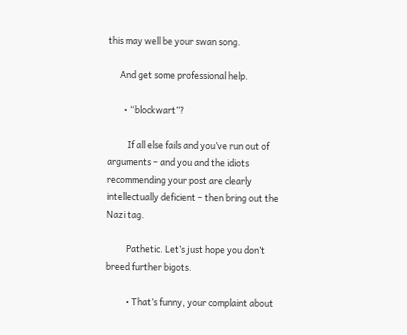this may well be your swan song.

      And get some professional help.

        • “blockwart”?

          If all else fails and you’ve run out of arguments – and you and the idiots recommending your post are clearly intellectually deficient – then bring out the Nazi tag.

          Pathetic. Let’s just hope you don’t breed further bigots.

          • That’s funny, your complaint about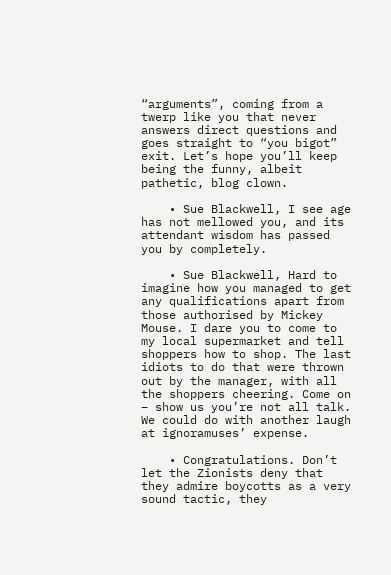“arguments”, coming from a twerp like you that never answers direct questions and goes straight to “you bigot” exit. Let’s hope you’ll keep being the funny, albeit pathetic, blog clown.

    • Sue Blackwell, I see age has not mellowed you, and its attendant wisdom has passed you by completely.

    • Sue Blackwell, Hard to imagine how you managed to get any qualifications apart from those authorised by Mickey Mouse. I dare you to come to my local supermarket and tell shoppers how to shop. The last idiots to do that were thrown out by the manager, with all the shoppers cheering. Come on – show us you’re not all talk. We could do with another laugh at ignoramuses’ expense.

    • Congratulations. Don’t let the Zionists deny that they admire boycotts as a very sound tactic, they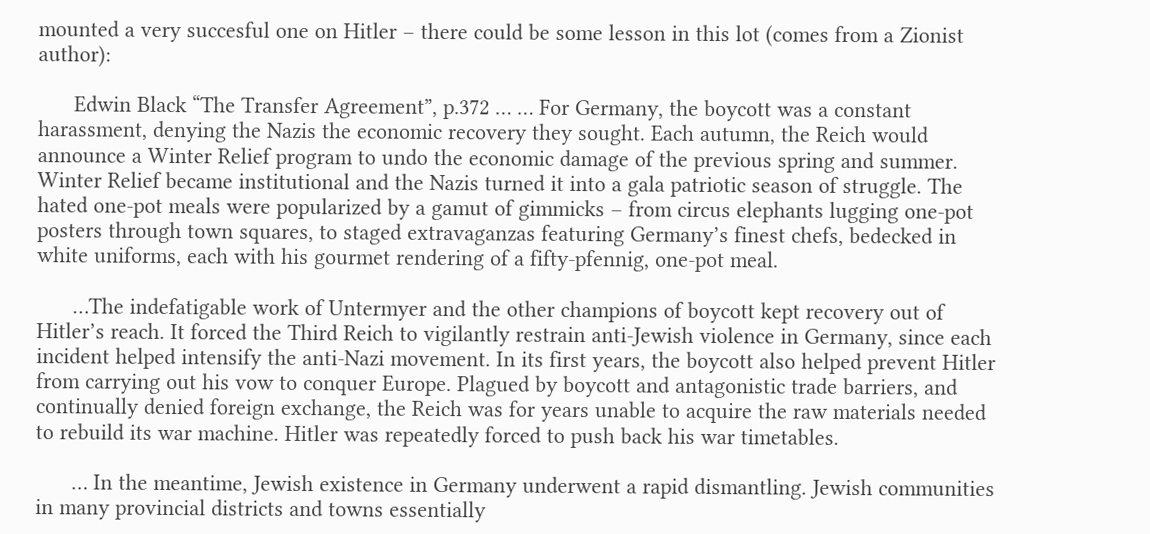mounted a very succesful one on Hitler – there could be some lesson in this lot (comes from a Zionist author):

      Edwin Black “The Transfer Agreement”, p.372 … … For Germany, the boycott was a constant harassment, denying the Nazis the economic recovery they sought. Each autumn, the Reich would announce a Winter Relief program to undo the economic damage of the previous spring and summer. Winter Relief became institutional and the Nazis turned it into a gala patriotic season of struggle. The hated one-pot meals were popularized by a gamut of gimmicks – from circus elephants lugging one-pot posters through town squares, to staged extravaganzas featuring Germany’s finest chefs, bedecked in white uniforms, each with his gourmet rendering of a fifty-pfennig, one-pot meal.

      …The indefatigable work of Untermyer and the other champions of boycott kept recovery out of Hitler’s reach. It forced the Third Reich to vigilantly restrain anti-Jewish violence in Germany, since each incident helped intensify the anti-Nazi movement. In its first years, the boycott also helped prevent Hitler from carrying out his vow to conquer Europe. Plagued by boycott and antagonistic trade barriers, and continually denied foreign exchange, the Reich was for years unable to acquire the raw materials needed to rebuild its war machine. Hitler was repeatedly forced to push back his war timetables.

      … In the meantime, Jewish existence in Germany underwent a rapid dismantling. Jewish communities in many provincial districts and towns essentially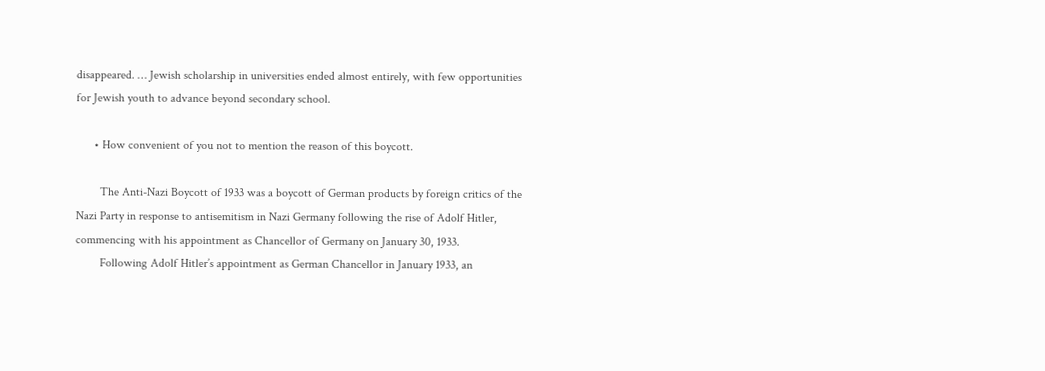disappeared. … Jewish scholarship in universities ended almost entirely, with few opportunities for Jewish youth to advance beyond secondary school.

      • How convenient of you not to mention the reason of this boycott.

        The Anti-Nazi Boycott of 1933 was a boycott of German products by foreign critics of the Nazi Party in response to antisemitism in Nazi Germany following the rise of Adolf Hitler, commencing with his appointment as Chancellor of Germany on January 30, 1933.
        Following Adolf Hitler’s appointment as German Chancellor in January 1933, an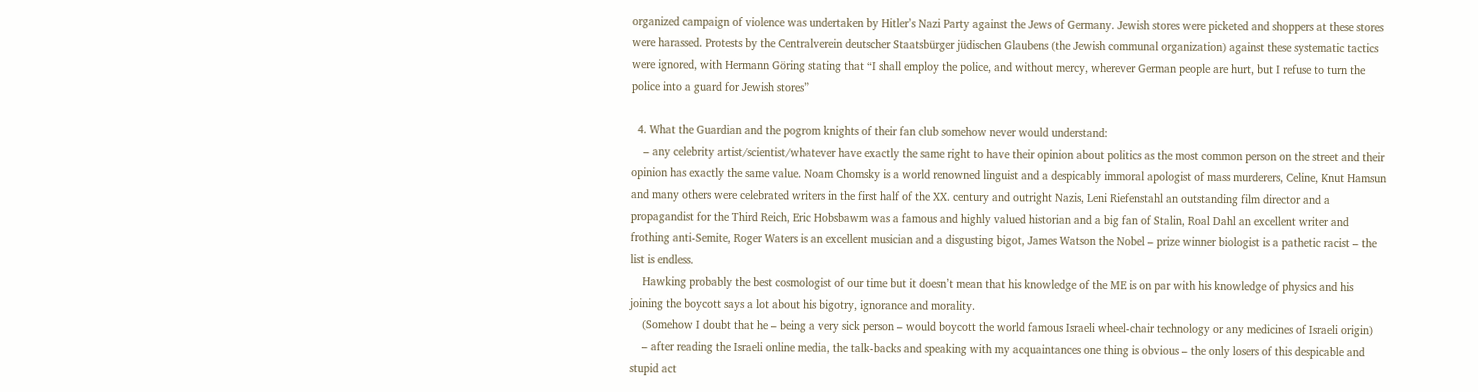organized campaign of violence was undertaken by Hitler’s Nazi Party against the Jews of Germany. Jewish stores were picketed and shoppers at these stores were harassed. Protests by the Centralverein deutscher Staatsbürger jüdischen Glaubens (the Jewish communal organization) against these systematic tactics were ignored, with Hermann Göring stating that “I shall employ the police, and without mercy, wherever German people are hurt, but I refuse to turn the police into a guard for Jewish stores”

  4. What the Guardian and the pogrom knights of their fan club somehow never would understand:
    – any celebrity artist/scientist/whatever have exactly the same right to have their opinion about politics as the most common person on the street and their opinion has exactly the same value. Noam Chomsky is a world renowned linguist and a despicably immoral apologist of mass murderers, Celine, Knut Hamsun and many others were celebrated writers in the first half of the XX. century and outright Nazis, Leni Riefenstahl an outstanding film director and a propagandist for the Third Reich, Eric Hobsbawm was a famous and highly valued historian and a big fan of Stalin, Roal Dahl an excellent writer and frothing anti-Semite, Roger Waters is an excellent musician and a disgusting bigot, James Watson the Nobel – prize winner biologist is a pathetic racist – the list is endless.
    Hawking probably the best cosmologist of our time but it doesn’t mean that his knowledge of the ME is on par with his knowledge of physics and his joining the boycott says a lot about his bigotry, ignorance and morality.
    (Somehow I doubt that he – being a very sick person – would boycott the world famous Israeli wheel-chair technology or any medicines of Israeli origin)
    – after reading the Israeli online media, the talk-backs and speaking with my acquaintances one thing is obvious – the only losers of this despicable and stupid act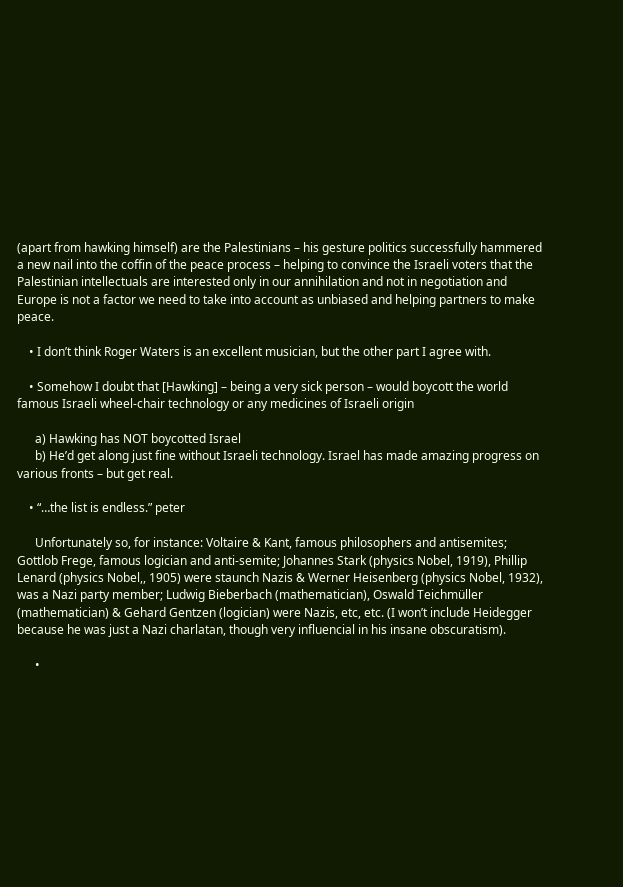(apart from hawking himself) are the Palestinians – his gesture politics successfully hammered a new nail into the coffin of the peace process – helping to convince the Israeli voters that the Palestinian intellectuals are interested only in our annihilation and not in negotiation and Europe is not a factor we need to take into account as unbiased and helping partners to make peace.

    • I don’t think Roger Waters is an excellent musician, but the other part I agree with.

    • Somehow I doubt that [Hawking] – being a very sick person – would boycott the world famous Israeli wheel-chair technology or any medicines of Israeli origin

      a) Hawking has NOT boycotted Israel
      b) He’d get along just fine without Israeli technology. Israel has made amazing progress on various fronts – but get real.

    • “…the list is endless.” peter

      Unfortunately so, for instance: Voltaire & Kant, famous philosophers and antisemites; Gottlob Frege, famous logician and anti-semite; Johannes Stark (physics Nobel, 1919), Phillip Lenard (physics Nobel,, 1905) were staunch Nazis & Werner Heisenberg (physics Nobel, 1932), was a Nazi party member; Ludwig Bieberbach (mathematician), Oswald Teichmüller (mathematician) & Gehard Gentzen (logician) were Nazis, etc, etc. (I won’t include Heidegger because he was just a Nazi charlatan, though very influencial in his insane obscuratism).

      •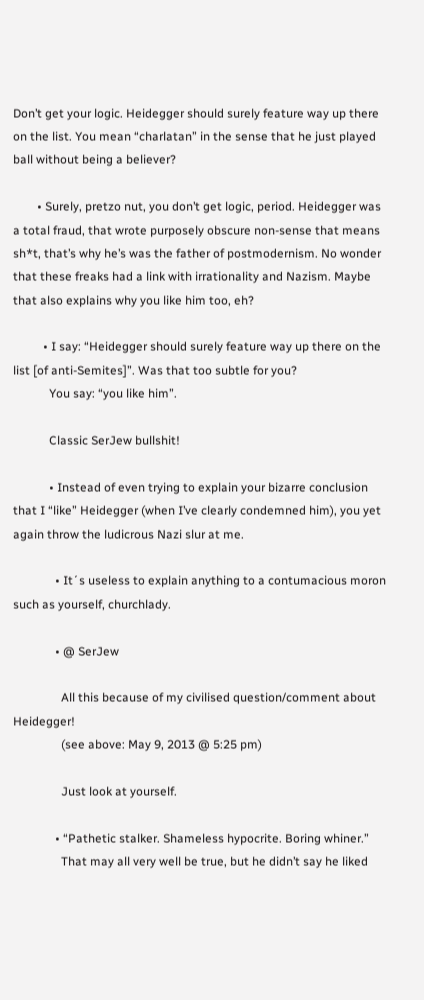Don’t get your logic. Heidegger should surely feature way up there on the list. You mean “charlatan” in the sense that he just played ball without being a believer?

        • Surely, pretzo nut, you don’t get logic, period. Heidegger was a total fraud, that wrote purposely obscure non-sense that means sh*t, that’s why he’s was the father of postmodernism. No wonder that these freaks had a link with irrationality and Nazism. Maybe that also explains why you like him too, eh?

          • I say: “Heidegger should surely feature way up there on the list [of anti-Semites]”. Was that too subtle for you?
            You say: “you like him”.

            Classic SerJew bullshit!

            • Instead of even trying to explain your bizarre conclusion that I “like” Heidegger (when I’ve clearly condemned him), you yet again throw the ludicrous Nazi slur at me.

              • It´s useless to explain anything to a contumacious moron such as yourself, churchlady.

              • @ SerJew

                All this because of my civilised question/comment about Heidegger!
                (see above: May 9, 2013 @ 5:25 pm)

                Just look at yourself.

              • “Pathetic stalker. Shameless hypocrite. Boring whiner.”
                That may all very well be true, but he didn’t say he liked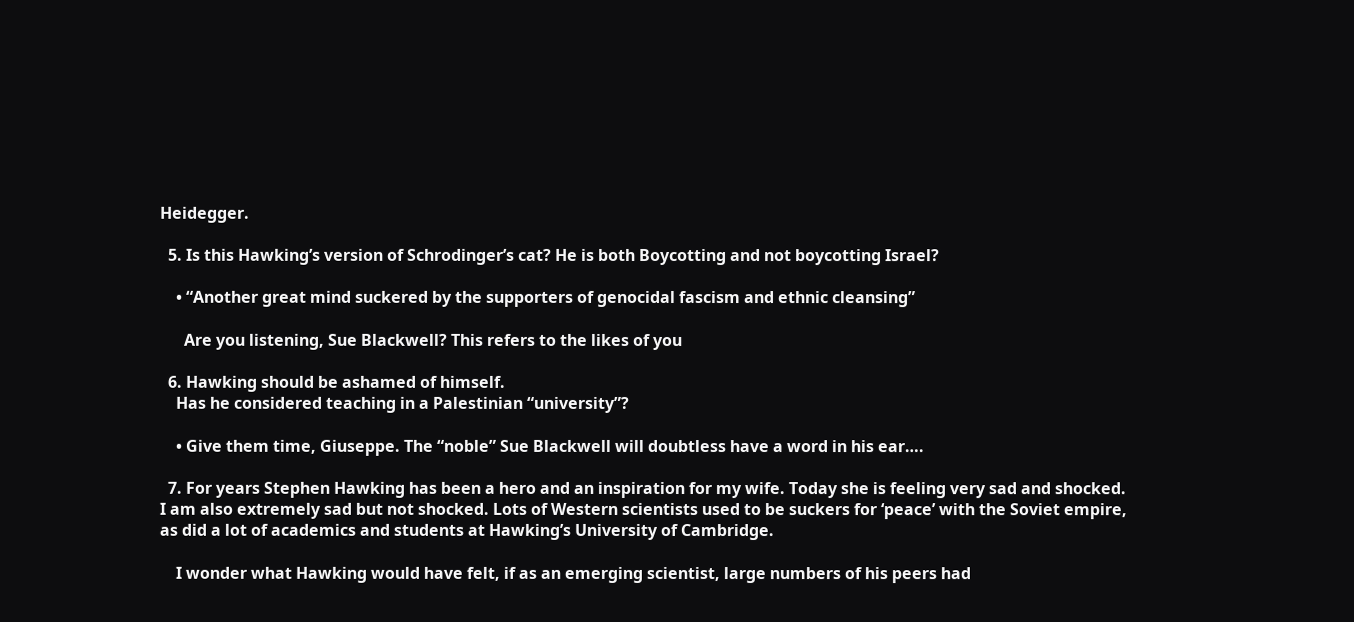Heidegger.

  5. Is this Hawking’s version of Schrodinger’s cat? He is both Boycotting and not boycotting Israel?

    • “Another great mind suckered by the supporters of genocidal fascism and ethnic cleansing”

      Are you listening, Sue Blackwell? This refers to the likes of you

  6. Hawking should be ashamed of himself.
    Has he considered teaching in a Palestinian “university”?

    • Give them time, Giuseppe. The “noble” Sue Blackwell will doubtless have a word in his ear….

  7. For years Stephen Hawking has been a hero and an inspiration for my wife. Today she is feeling very sad and shocked. I am also extremely sad but not shocked. Lots of Western scientists used to be suckers for ‘peace’ with the Soviet empire, as did a lot of academics and students at Hawking’s University of Cambridge.

    I wonder what Hawking would have felt, if as an emerging scientist, large numbers of his peers had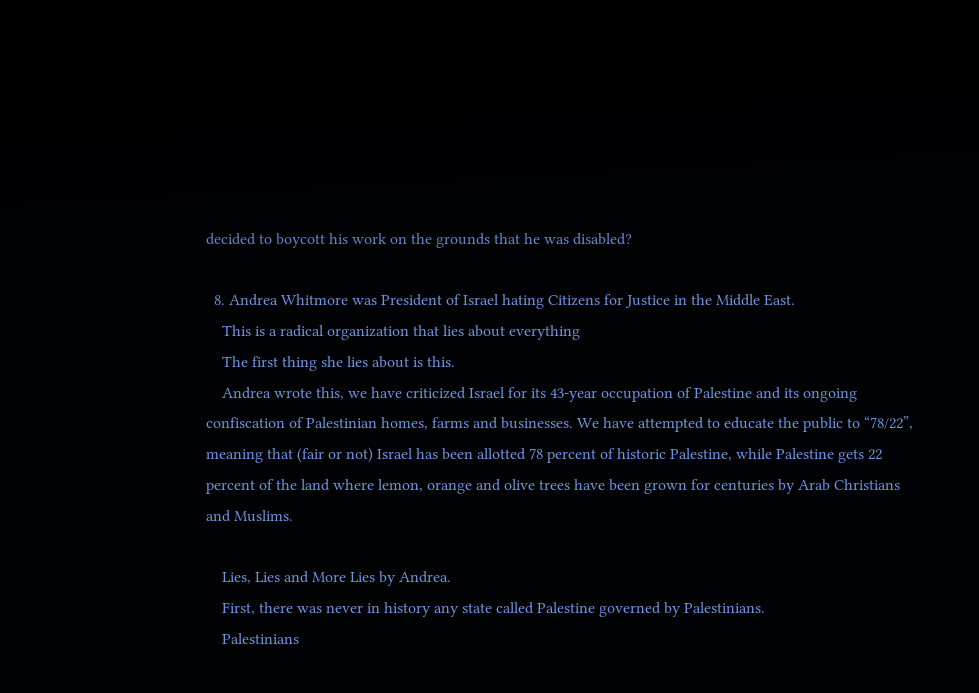decided to boycott his work on the grounds that he was disabled?

  8. Andrea Whitmore was President of Israel hating Citizens for Justice in the Middle East.
    This is a radical organization that lies about everything
    The first thing she lies about is this.
    Andrea wrote this, we have criticized Israel for its 43-year occupation of Palestine and its ongoing confiscation of Palestinian homes, farms and businesses. We have attempted to educate the public to “78/22”, meaning that (fair or not) Israel has been allotted 78 percent of historic Palestine, while Palestine gets 22 percent of the land where lemon, orange and olive trees have been grown for centuries by Arab Christians and Muslims.

    Lies, Lies and More Lies by Andrea.
    First, there was never in history any state called Palestine governed by Palestinians.
    Palestinians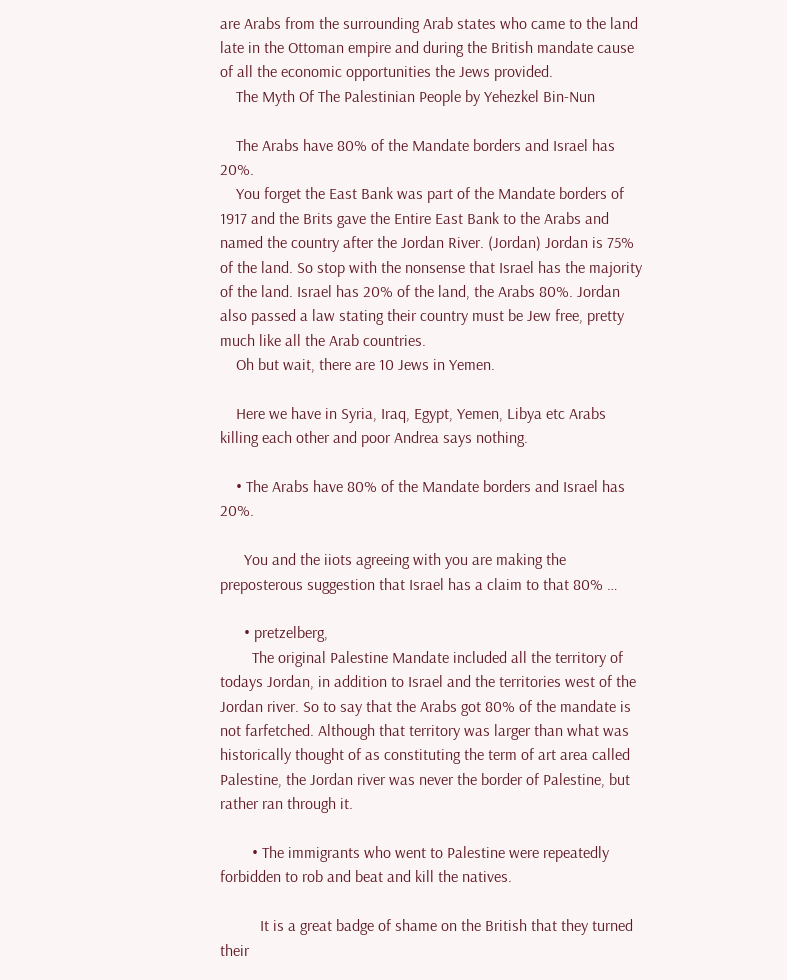are Arabs from the surrounding Arab states who came to the land late in the Ottoman empire and during the British mandate cause of all the economic opportunities the Jews provided.
    The Myth Of The Palestinian People by Yehezkel Bin-Nun

    The Arabs have 80% of the Mandate borders and Israel has 20%.
    You forget the East Bank was part of the Mandate borders of 1917 and the Brits gave the Entire East Bank to the Arabs and named the country after the Jordan River. (Jordan) Jordan is 75% of the land. So stop with the nonsense that Israel has the majority of the land. Israel has 20% of the land, the Arabs 80%. Jordan also passed a law stating their country must be Jew free, pretty much like all the Arab countries.
    Oh but wait, there are 10 Jews in Yemen.

    Here we have in Syria, Iraq, Egypt, Yemen, Libya etc Arabs killing each other and poor Andrea says nothing.

    • The Arabs have 80% of the Mandate borders and Israel has 20%.

      You and the iiots agreeing with you are making the preposterous suggestion that Israel has a claim to that 80% …

      • pretzelberg,
        The original Palestine Mandate included all the territory of todays Jordan, in addition to Israel and the territories west of the Jordan river. So to say that the Arabs got 80% of the mandate is not farfetched. Although that territory was larger than what was historically thought of as constituting the term of art area called Palestine, the Jordan river was never the border of Palestine, but rather ran through it.

        • The immigrants who went to Palestine were repeatedly forbidden to rob and beat and kill the natives.

          It is a great badge of shame on the British that they turned their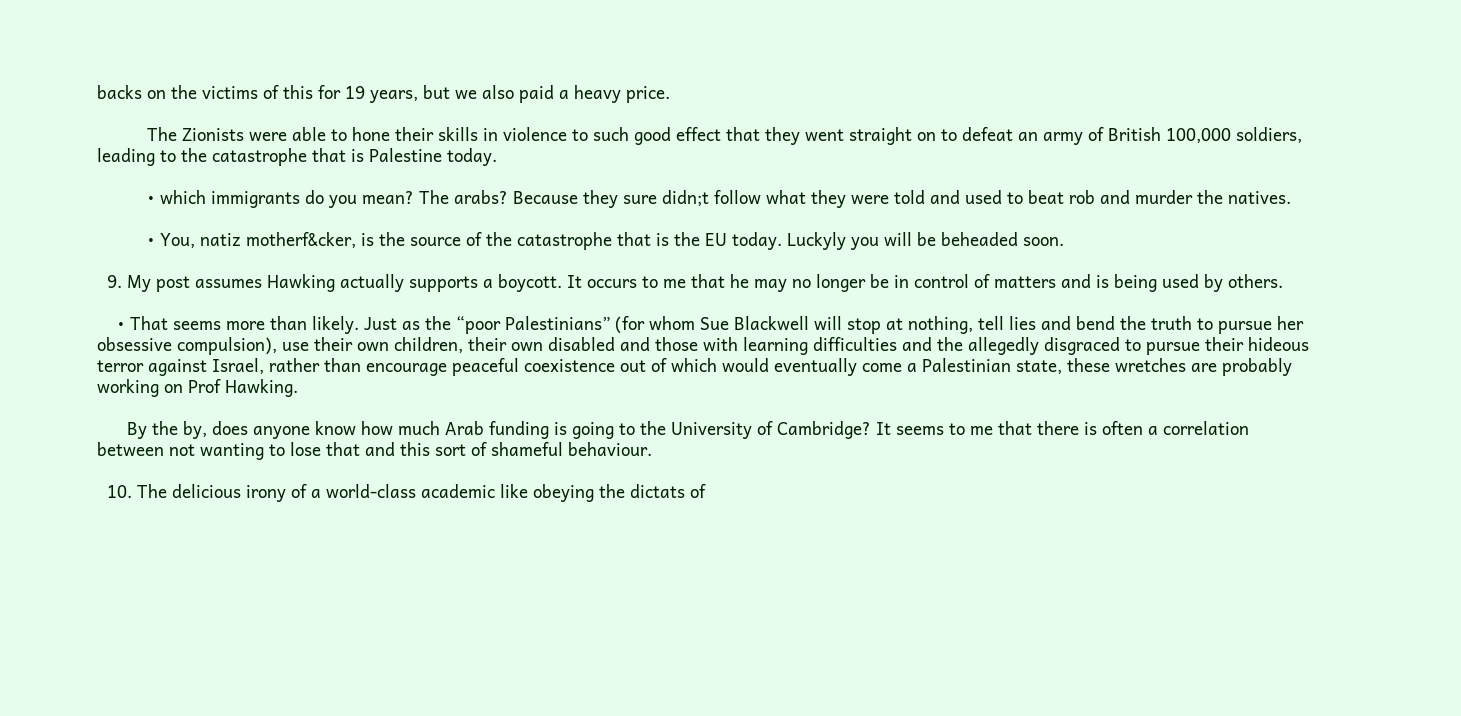backs on the victims of this for 19 years, but we also paid a heavy price.

          The Zionists were able to hone their skills in violence to such good effect that they went straight on to defeat an army of British 100,000 soldiers, leading to the catastrophe that is Palestine today.

          • which immigrants do you mean? The arabs? Because they sure didn;t follow what they were told and used to beat rob and murder the natives.

          • You, natiz motherf&cker, is the source of the catastrophe that is the EU today. Luckyly you will be beheaded soon.

  9. My post assumes Hawking actually supports a boycott. It occurs to me that he may no longer be in control of matters and is being used by others.

    • That seems more than likely. Just as the “poor Palestinians” (for whom Sue Blackwell will stop at nothing, tell lies and bend the truth to pursue her obsessive compulsion), use their own children, their own disabled and those with learning difficulties and the allegedly disgraced to pursue their hideous terror against Israel, rather than encourage peaceful coexistence out of which would eventually come a Palestinian state, these wretches are probably working on Prof Hawking.

      By the by, does anyone know how much Arab funding is going to the University of Cambridge? It seems to me that there is often a correlation between not wanting to lose that and this sort of shameful behaviour.

  10. The delicious irony of a world-class academic like obeying the dictats of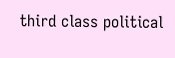third class political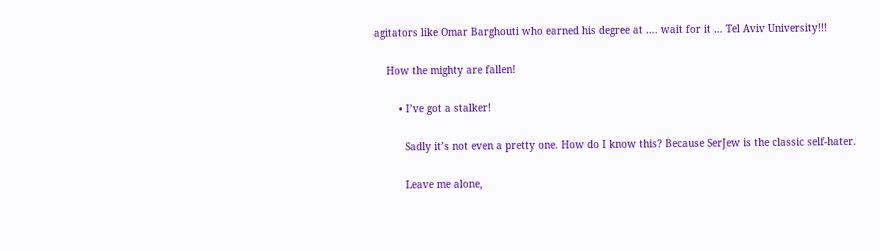agitators like Omar Barghouti who earned his degree at …. wait for it … Tel Aviv University!!!

    How the mighty are fallen!

        • I’ve got a stalker!

          Sadly it’s not even a pretty one. How do I know this? Because SerJew is the classic self-hater.

          Leave me alone,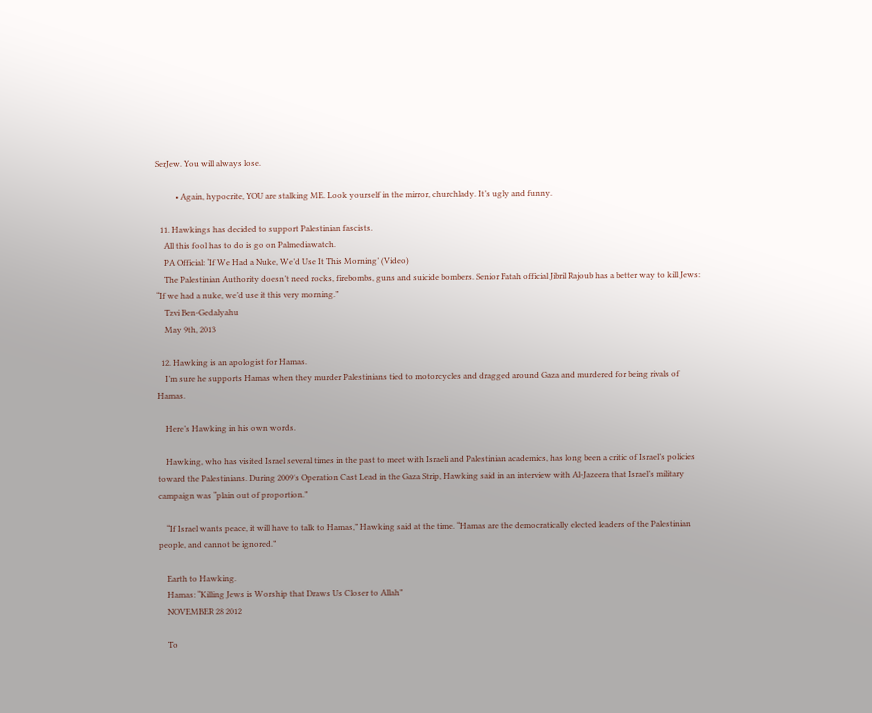SerJew. You will always lose.

          • Again, hypocrite, YOU are stalking ME. Look yourself in the mirror, churchlady. It’s ugly and funny.

  11. Hawkings has decided to support Palestinian fascists.
    All this fool has to do is go on Palmediawatch.
    PA Official: ‘If We Had a Nuke, We’d Use It This Morning’ (Video)
    The Palestinian Authority doesn’t need rocks, firebombs, guns and suicide bombers. Senior Fatah official Jibril Rajoub has a better way to kill Jews: “If we had a nuke, we’d use it this very morning.”
    Tzvi Ben-Gedalyahu
    May 9th, 2013

  12. Hawking is an apologist for Hamas.
    I’m sure he supports Hamas when they murder Palestinians tied to motorcycles and dragged around Gaza and murdered for being rivals of Hamas.

    Here’s Hawking in his own words.

    Hawking, who has visited Israel several times in the past to meet with Israeli and Palestinian academics, has long been a critic of Israel’s policies toward the Palestinians. During 2009′s Operation Cast Lead in the Gaza Strip, Hawking said in an interview with Al-Jazeera that Israel’s military campaign was “plain out of proportion.”

    “If Israel wants peace, it will have to talk to Hamas,” Hawking said at the time. “Hamas are the democratically elected leaders of the Palestinian people, and cannot be ignored.”

    Earth to Hawking.
    Hamas: “Killing Jews is Worship that Draws Us Closer to Allah”
    NOVEMBER 28 2012

    To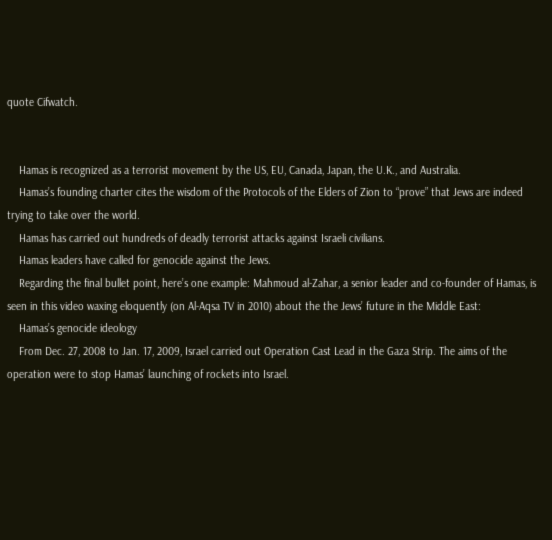quote Cifwatch.


    Hamas is recognized as a terrorist movement by the US, EU, Canada, Japan, the U.K., and Australia.
    Hamas’s founding charter cites the wisdom of the Protocols of the Elders of Zion to “prove” that Jews are indeed trying to take over the world.
    Hamas has carried out hundreds of deadly terrorist attacks against Israeli civilians.
    Hamas leaders have called for genocide against the Jews.
    Regarding the final bullet point, here’s one example: Mahmoud al-Zahar, a senior leader and co-founder of Hamas, is seen in this video waxing eloquently (on Al-Aqsa TV in 2010) about the the Jews’ future in the Middle East:
    Hamas’s genocide ideology
    From Dec. 27, 2008 to Jan. 17, 2009, Israel carried out Operation Cast Lead in the Gaza Strip. The aims of the operation were to stop Hamas’ launching of rockets into Israel.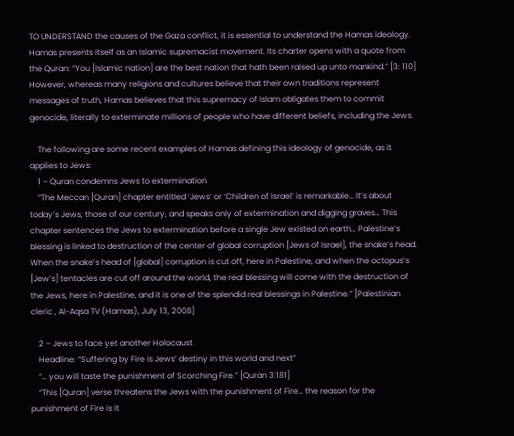TO UNDERSTAND the causes of the Gaza conflict, it is essential to understand the Hamas ideology. Hamas presents itself as an Islamic supremacist movement. Its charter opens with a quote from the Quran: “You [Islamic nation] are the best nation that hath been raised up unto mankind.” [3: 110] However, whereas many religions and cultures believe that their own traditions represent messages of truth, Hamas believes that this supremacy of Islam obligates them to commit genocide, literally to exterminate millions of people who have different beliefs, including the Jews.

    The following are some recent examples of Hamas defining this ideology of genocide, as it applies to Jews:
    1 – Quran condemns Jews to extermination
    “The Meccan [Quran] chapter entitled ‘Jews’ or ‘Children of Israel’ is remarkable… It’s about today’s Jews, those of our century, and speaks only of extermination and digging graves… This chapter sentences the Jews to extermination before a single Jew existed on earth… Palestine’s blessing is linked to destruction of the center of global corruption [Jews of Israel], the snake’s head. When the snake’s head of [global] corruption is cut off, here in Palestine, and when the octopus’s [Jew’s] tentacles are cut off around the world, the real blessing will come with the destruction of the Jews, here in Palestine, and it is one of the splendid real blessings in Palestine.” [Palestinian cleric , Al-Aqsa TV (Hamas), July 13, 2008]

    2 – Jews to face yet another Holocaust
    Headline: “Suffering by Fire is Jews’ destiny in this world and next”
    “… you will taste the punishment of Scorching Fire.” [Quran 3:181]
    “This [Quran] verse threatens the Jews with the punishment of Fire… the reason for the punishment of Fire is it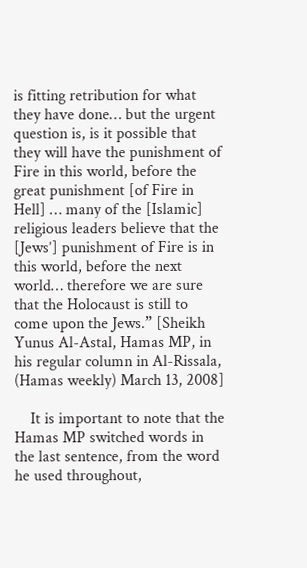is fitting retribution for what they have done… but the urgent question is, is it possible that they will have the punishment of Fire in this world, before the great punishment [of Fire in Hell] … many of the [Islamic] religious leaders believe that the [Jews’] punishment of Fire is in this world, before the next world… therefore we are sure that the Holocaust is still to come upon the Jews.” [Sheikh Yunus Al-Astal, Hamas MP, in his regular column in Al-Rissala, (Hamas weekly) March 13, 2008]

    It is important to note that the Hamas MP switched words in the last sentence, from the word he used throughout,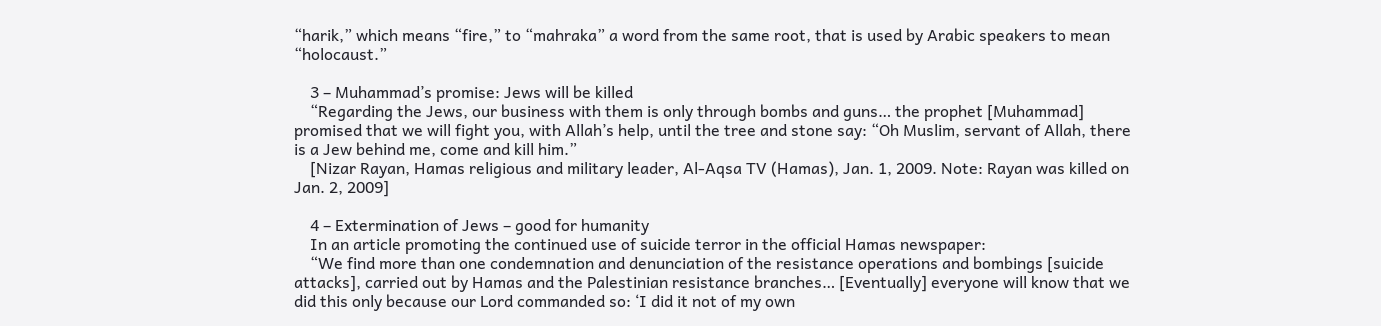“harik,” which means “fire,” to “mahraka” a word from the same root, that is used by Arabic speakers to mean “holocaust.”

    3 – Muhammad’s promise: Jews will be killed
    “Regarding the Jews, our business with them is only through bombs and guns… the prophet [Muhammad] promised that we will fight you, with Allah’s help, until the tree and stone say: “Oh Muslim, servant of Allah, there is a Jew behind me, come and kill him.”
    [Nizar Rayan, Hamas religious and military leader, Al-Aqsa TV (Hamas), Jan. 1, 2009. Note: Rayan was killed on Jan. 2, 2009]

    4 – Extermination of Jews – good for humanity
    In an article promoting the continued use of suicide terror in the official Hamas newspaper:
    “We find more than one condemnation and denunciation of the resistance operations and bombings [suicide attacks], carried out by Hamas and the Palestinian resistance branches… [Eventually] everyone will know that we did this only because our Lord commanded so: ‘I did it not of my own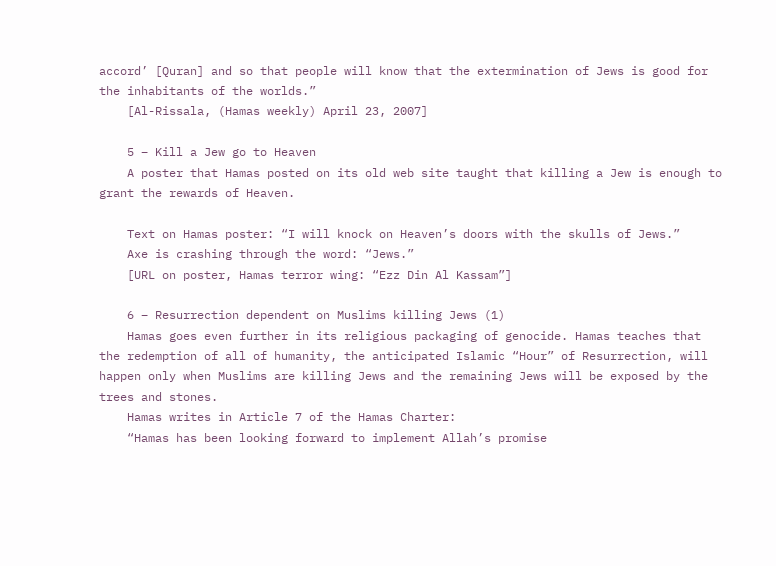accord’ [Quran] and so that people will know that the extermination of Jews is good for the inhabitants of the worlds.”
    [Al-Rissala, (Hamas weekly) April 23, 2007]

    5 – Kill a Jew go to Heaven
    A poster that Hamas posted on its old web site taught that killing a Jew is enough to grant the rewards of Heaven.

    Text on Hamas poster: “I will knock on Heaven’s doors with the skulls of Jews.”
    Axe is crashing through the word: “Jews.”
    [URL on poster, Hamas terror wing: “Ezz Din Al Kassam”]

    6 – Resurrection dependent on Muslims killing Jews (1)
    Hamas goes even further in its religious packaging of genocide. Hamas teaches that the redemption of all of humanity, the anticipated Islamic “Hour” of Resurrection, will happen only when Muslims are killing Jews and the remaining Jews will be exposed by the trees and stones.
    Hamas writes in Article 7 of the Hamas Charter:
    “Hamas has been looking forward to implement Allah’s promise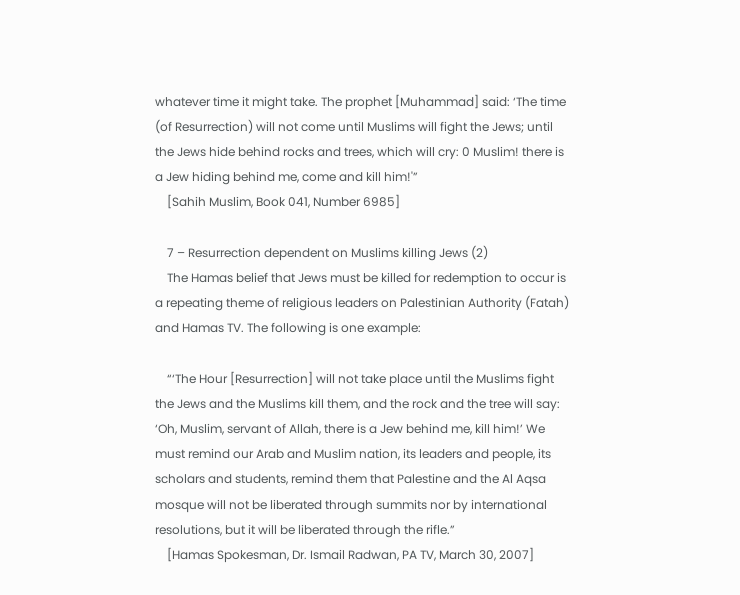whatever time it might take. The prophet [Muhammad] said: ‘The time (of Resurrection) will not come until Muslims will fight the Jews; until the Jews hide behind rocks and trees, which will cry: 0 Muslim! there is a Jew hiding behind me, come and kill him!'”
    [Sahih Muslim, Book 041, Number 6985]

    7 – Resurrection dependent on Muslims killing Jews (2)
    The Hamas belief that Jews must be killed for redemption to occur is a repeating theme of religious leaders on Palestinian Authority (Fatah) and Hamas TV. The following is one example:

    “‘The Hour [Resurrection] will not take place until the Muslims fight the Jews and the Muslims kill them, and the rock and the tree will say: ‘Oh, Muslim, servant of Allah, there is a Jew behind me, kill him!’ We must remind our Arab and Muslim nation, its leaders and people, its scholars and students, remind them that Palestine and the Al Aqsa mosque will not be liberated through summits nor by international resolutions, but it will be liberated through the rifle.”
    [Hamas Spokesman, Dr. Ismail Radwan, PA TV, March 30, 2007]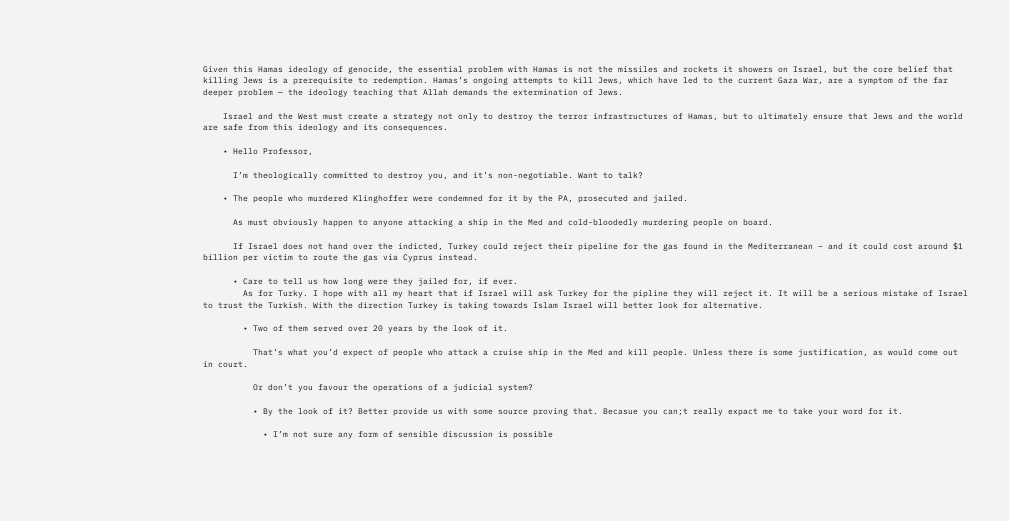Given this Hamas ideology of genocide, the essential problem with Hamas is not the missiles and rockets it showers on Israel, but the core belief that killing Jews is a prerequisite to redemption. Hamas’s ongoing attempts to kill Jews, which have led to the current Gaza War, are a symptom of the far deeper problem — the ideology teaching that Allah demands the extermination of Jews.

    Israel and the West must create a strategy not only to destroy the terror infrastructures of Hamas, but to ultimately ensure that Jews and the world are safe from this ideology and its consequences.

    • Hello Professor,

      I’m theologically committed to destroy you, and it’s non-negotiable. Want to talk?

    • The people who murdered Klinghoffer were condemned for it by the PA, prosecuted and jailed.

      As must obviously happen to anyone attacking a ship in the Med and cold-bloodedly murdering people on board.

      If Israel does not hand over the indicted, Turkey could reject their pipeline for the gas found in the Mediterranean – and it could cost around $1 billion per victim to route the gas via Cyprus instead.

      • Care to tell us how long were they jailed for, if ever.
        As for Turky. I hope with all my heart that if Israel will ask Turkey for the pipline they will reject it. It will be a serious mistake of Israel to trust the Turkish. With the direction Turkey is taking towards Islam Israel will better look for alternative.

        • Two of them served over 20 years by the look of it.

          That’s what you’d expect of people who attack a cruise ship in the Med and kill people. Unless there is some justification, as would come out in court.

          Or don’t you favour the operations of a judicial system?

          • By the look of it? Better provide us with some source proving that. Becasue you can;t really expact me to take your word for it.

            • I’m not sure any form of sensible discussion is possible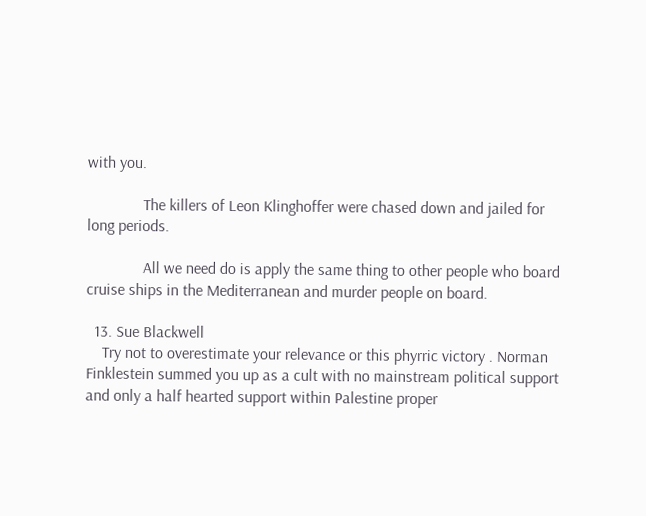with you.

              The killers of Leon Klinghoffer were chased down and jailed for long periods.

              All we need do is apply the same thing to other people who board cruise ships in the Mediterranean and murder people on board.

  13. Sue Blackwell
    Try not to overestimate your relevance or this phyrric victory . Norman Finklestein summed you up as a cult with no mainstream political support and only a half hearted support within Palestine proper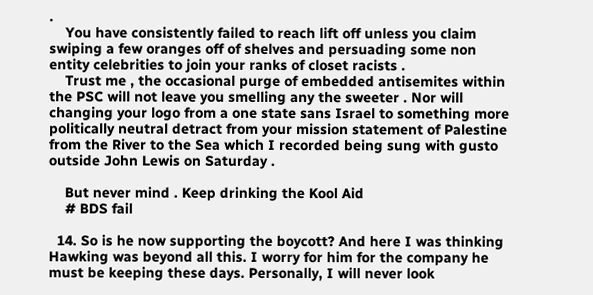.
    You have consistently failed to reach lift off unless you claim swiping a few oranges off of shelves and persuading some non entity celebrities to join your ranks of closet racists .
    Trust me , the occasional purge of embedded antisemites within the PSC will not leave you smelling any the sweeter . Nor will changing your logo from a one state sans Israel to something more politically neutral detract from your mission statement of Palestine from the River to the Sea which I recorded being sung with gusto outside John Lewis on Saturday .

    But never mind . Keep drinking the Kool Aid
    # BDS fail

  14. So is he now supporting the boycott? And here I was thinking Hawking was beyond all this. I worry for him for the company he must be keeping these days. Personally, I will never look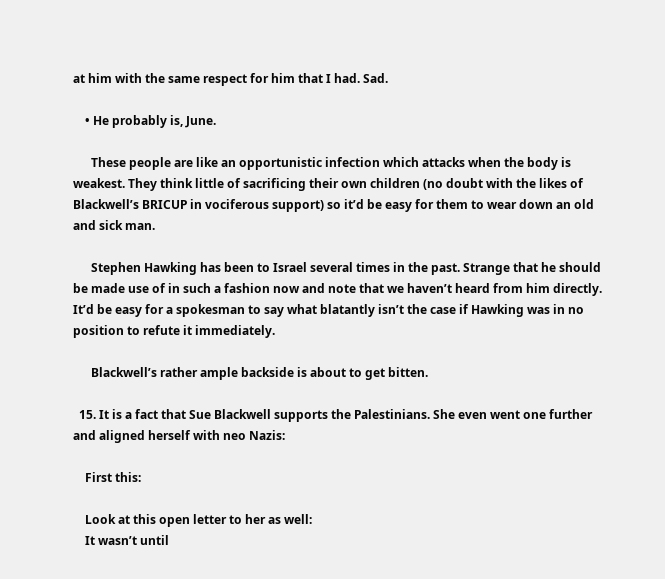at him with the same respect for him that I had. Sad.

    • He probably is, June.

      These people are like an opportunistic infection which attacks when the body is weakest. They think little of sacrificing their own children (no doubt with the likes of Blackwell’s BRICUP in vociferous support) so it’d be easy for them to wear down an old and sick man.

      Stephen Hawking has been to Israel several times in the past. Strange that he should be made use of in such a fashion now and note that we haven’t heard from him directly. It’d be easy for a spokesman to say what blatantly isn’t the case if Hawking was in no position to refute it immediately.

      Blackwell’s rather ample backside is about to get bitten.

  15. It is a fact that Sue Blackwell supports the Palestinians. She even went one further and aligned herself with neo Nazis:

    First this:

    Look at this open letter to her as well:
    It wasn’t until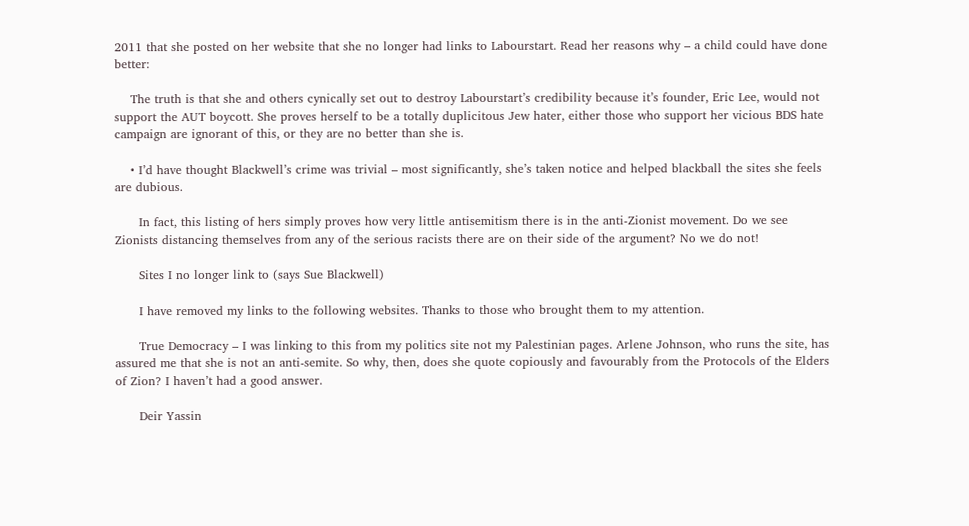2011 that she posted on her website that she no longer had links to Labourstart. Read her reasons why – a child could have done better:

    The truth is that she and others cynically set out to destroy Labourstart’s credibility because it’s founder, Eric Lee, would not support the AUT boycott. She proves herself to be a totally duplicitous Jew hater, either those who support her vicious BDS hate campaign are ignorant of this, or they are no better than she is.

    • I’d have thought Blackwell’s crime was trivial – most significantly, she’s taken notice and helped blackball the sites she feels are dubious.

      In fact, this listing of hers simply proves how very little antisemitism there is in the anti-Zionist movement. Do we see Zionists distancing themselves from any of the serious racists there are on their side of the argument? No we do not!

      Sites I no longer link to (says Sue Blackwell)

      I have removed my links to the following websites. Thanks to those who brought them to my attention.

      True Democracy – I was linking to this from my politics site not my Palestinian pages. Arlene Johnson, who runs the site, has assured me that she is not an anti-semite. So why, then, does she quote copiously and favourably from the Protocols of the Elders of Zion? I haven’t had a good answer.

      Deir Yassin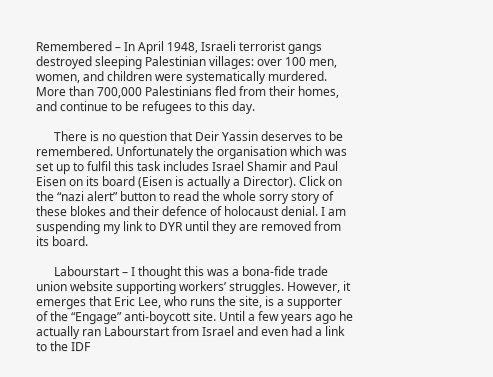Remembered – In April 1948, Israeli terrorist gangs destroyed sleeping Palestinian villages: over 100 men, women, and children were systematically murdered. More than 700,000 Palestinians fled from their homes, and continue to be refugees to this day.

      There is no question that Deir Yassin deserves to be remembered. Unfortunately the organisation which was set up to fulfil this task includes Israel Shamir and Paul Eisen on its board (Eisen is actually a Director). Click on the “nazi alert” button to read the whole sorry story of these blokes and their defence of holocaust denial. I am suspending my link to DYR until they are removed from its board.

      Labourstart – I thought this was a bona-fide trade union website supporting workers’ struggles. However, it emerges that Eric Lee, who runs the site, is a supporter of the “Engage” anti-boycott site. Until a few years ago he actually ran Labourstart from Israel and even had a link to the IDF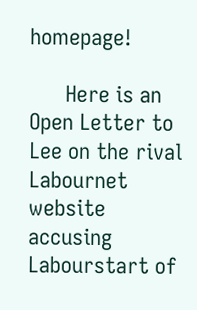homepage!

      Here is an Open Letter to Lee on the rival Labournet website accusing Labourstart of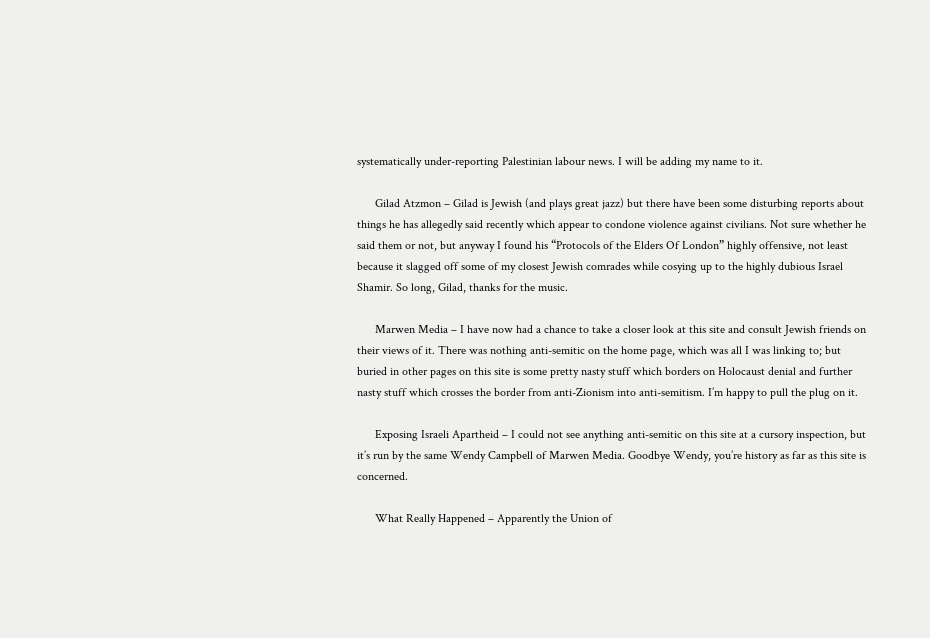systematically under-reporting Palestinian labour news. I will be adding my name to it.

      Gilad Atzmon – Gilad is Jewish (and plays great jazz) but there have been some disturbing reports about things he has allegedly said recently which appear to condone violence against civilians. Not sure whether he said them or not, but anyway I found his “Protocols of the Elders Of London” highly offensive, not least because it slagged off some of my closest Jewish comrades while cosying up to the highly dubious Israel Shamir. So long, Gilad, thanks for the music.

      Marwen Media – I have now had a chance to take a closer look at this site and consult Jewish friends on their views of it. There was nothing anti-semitic on the home page, which was all I was linking to; but buried in other pages on this site is some pretty nasty stuff which borders on Holocaust denial and further nasty stuff which crosses the border from anti-Zionism into anti-semitism. I’m happy to pull the plug on it.

      Exposing Israeli Apartheid – I could not see anything anti-semitic on this site at a cursory inspection, but it’s run by the same Wendy Campbell of Marwen Media. Goodbye Wendy, you’re history as far as this site is concerned.

      What Really Happened – Apparently the Union of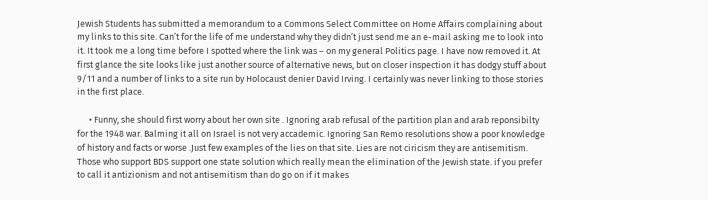Jewish Students has submitted a memorandum to a Commons Select Committee on Home Affairs complaining about my links to this site. Can’t for the life of me understand why they didn’t just send me an e-mail asking me to look into it. It took me a long time before I spotted where the link was – on my general Politics page. I have now removed it. At first glance the site looks like just another source of alternative news, but on closer inspection it has dodgy stuff about 9/11 and a number of links to a site run by Holocaust denier David Irving. I certainly was never linking to those stories in the first place.

      • Funny, she should first worry about her own site . Ignoring arab refusal of the partition plan and arab reponsibilty for the 1948 war. Balming it all on Israel is not very accademic. Ignoring San Remo resolutions show a poor knowledge of history and facts or worse .Just few examples of the lies on that site. Lies are not ciricism they are antisemitism. Those who support BDS support one state solution which really mean the elimination of the Jewish state. if you prefer to call it antizionism and not antisemitism than do go on if it makes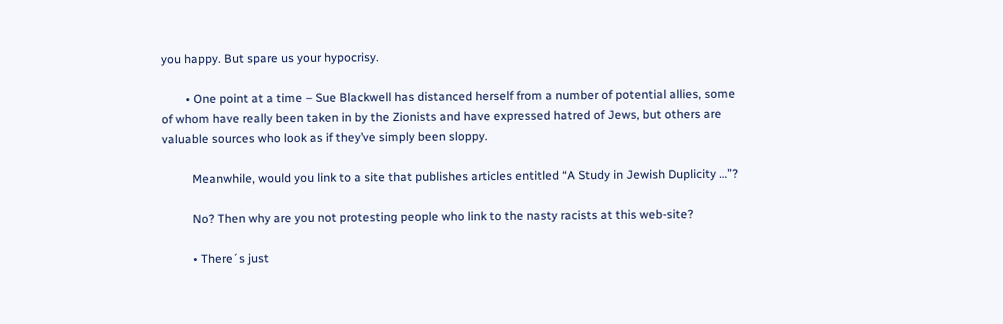you happy. But spare us your hypocrisy.

        • One point at a time – Sue Blackwell has distanced herself from a number of potential allies, some of whom have really been taken in by the Zionists and have expressed hatred of Jews, but others are valuable sources who look as if they’ve simply been sloppy.

          Meanwhile, would you link to a site that publishes articles entitled “A Study in Jewish Duplicity …”?

          No? Then why are you not protesting people who link to the nasty racists at this web-site?

          • There´s just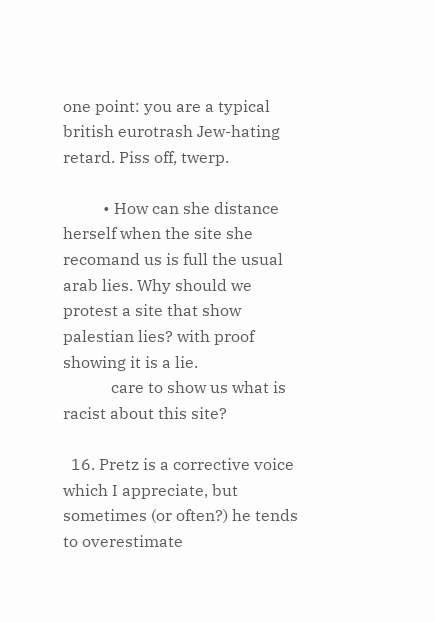one point: you are a typical british eurotrash Jew-hating retard. Piss off, twerp.

          • How can she distance herself when the site she recomand us is full the usual arab lies. Why should we protest a site that show palestian lies? with proof showing it is a lie.
            care to show us what is racist about this site?

  16. Pretz is a corrective voice which I appreciate, but sometimes (or often?) he tends to overestimate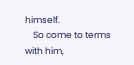himself.
    So come to terms with him,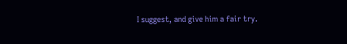I suggest, and give him a fair try.